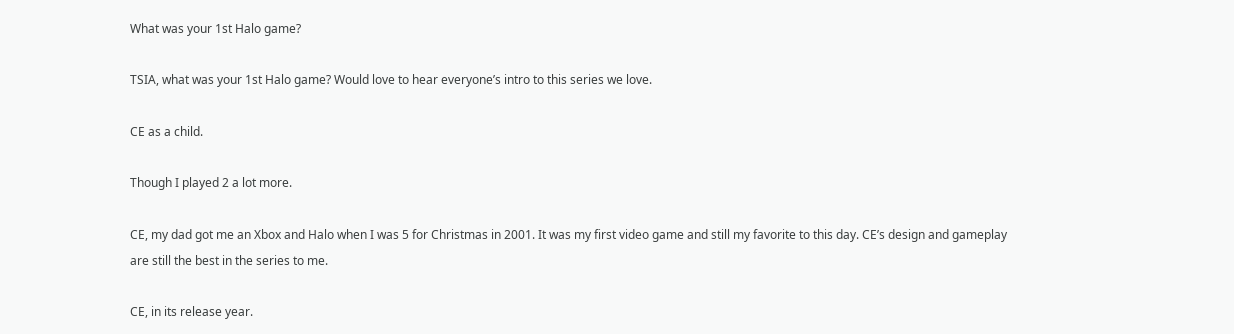What was your 1st Halo game?

TSIA, what was your 1st Halo game? Would love to hear everyone’s intro to this series we love.

CE as a child.

Though I played 2 a lot more.

CE, my dad got me an Xbox and Halo when I was 5 for Christmas in 2001. It was my first video game and still my favorite to this day. CE’s design and gameplay are still the best in the series to me.

CE, in its release year.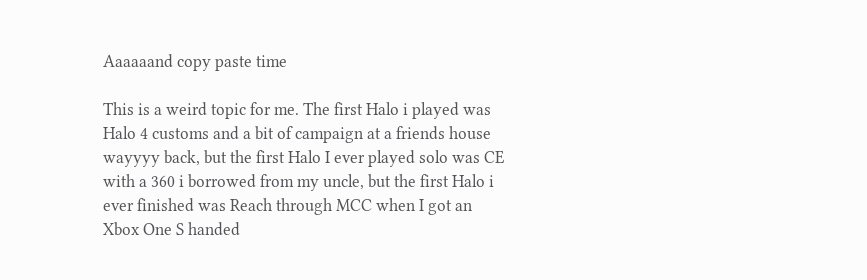Aaaaaand copy paste time

This is a weird topic for me. The first Halo i played was Halo 4 customs and a bit of campaign at a friends house wayyyy back, but the first Halo I ever played solo was CE with a 360 i borrowed from my uncle, but the first Halo i ever finished was Reach through MCC when I got an Xbox One S handed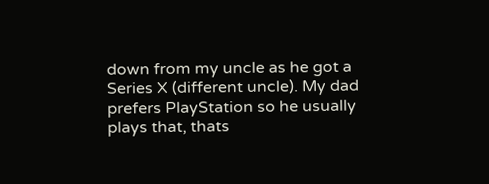down from my uncle as he got a Series X (different uncle). My dad prefers PlayStation so he usually plays that, thats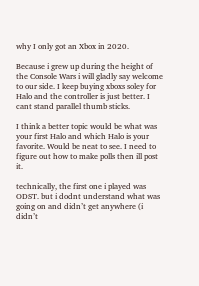why I only got an Xbox in 2020.

Because i grew up during the height of the Console Wars i will gladly say welcome to our side. I keep buying xboxs soley for Halo and the controller is just better. I cant stand parallel thumb sticks.

I think a better topic would be what was your first Halo and which Halo is your favorite. Would be neat to see. I need to figure out how to make polls then ill post it.

technically, the first one i played was ODST. but i dodnt understand what was going on and didn’t get anywhere (i didn’t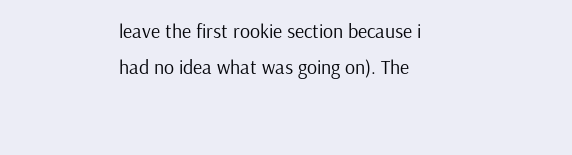leave the first rookie section because i had no idea what was going on). The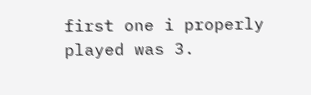first one i properly played was 3.